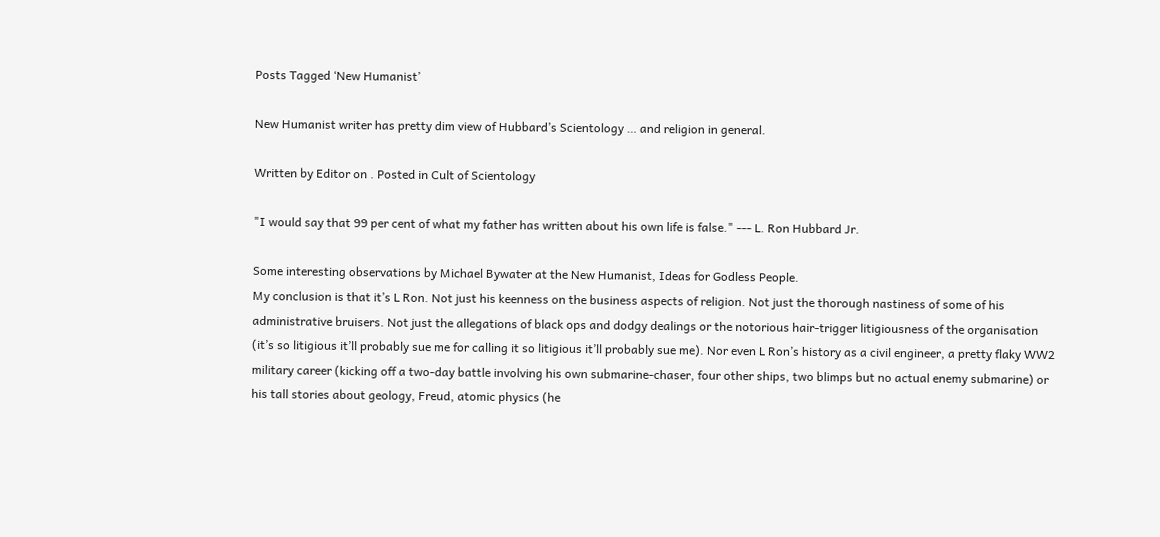Posts Tagged ‘New Humanist’

New Humanist writer has pretty dim view of Hubbard’s Scientology … and religion in general.

Written by Editor on . Posted in Cult of Scientology

"I would say that 99 per cent of what my father has written about his own life is false." --- L. Ron Hubbard Jr.

Some interesting observations by Michael Bywater at the New Humanist, Ideas for Godless People.
My conclusion is that it’s L Ron. Not just his keenness on the business aspects of religion. Not just the thorough nastiness of some of his administrative bruisers. Not just the allegations of black ops and dodgy dealings or the notorious hair-trigger litigiousness of the organisation (it’s so litigious it’ll probably sue me for calling it so litigious it’ll probably sue me). Nor even L Ron’s history as a civil engineer, a pretty flaky WW2 military career (kicking off a two-day battle involving his own submarine-chaser, four other ships, two blimps but no actual enemy submarine) or his tall stories about geology, Freud, atomic physics (he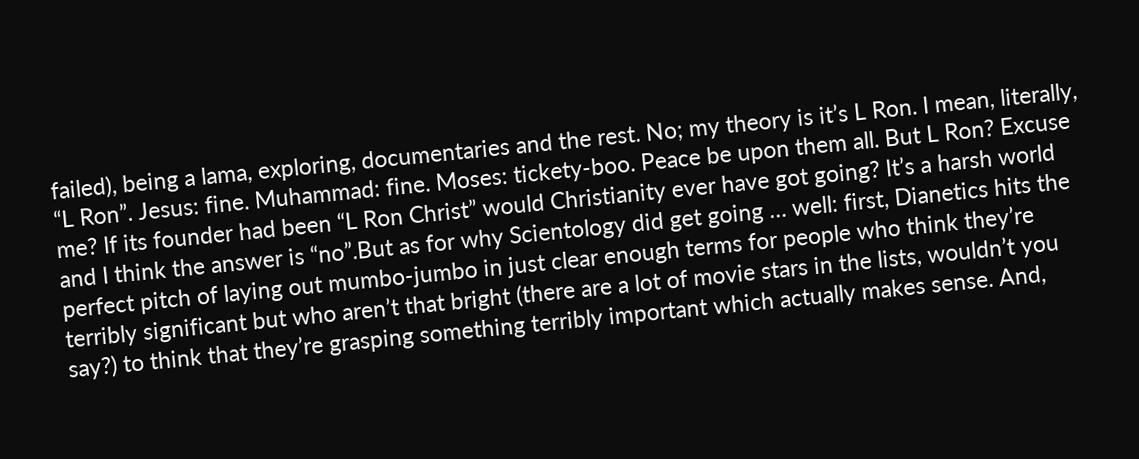failed), being a lama, exploring, documentaries and the rest. No; my theory is it’s L Ron. I mean, literally, “L Ron”. Jesus: fine. Muhammad: fine. Moses: tickety-boo. Peace be upon them all. But L Ron? Excuse me? If its founder had been “L Ron Christ” would Christianity ever have got going? It’s a harsh world and I think the answer is “no”.But as for why Scientology did get going … well: first, Dianetics hits the perfect pitch of laying out mumbo-jumbo in just clear enough terms for people who think they’re terribly significant but who aren’t that bright (there are a lot of movie stars in the lists, wouldn’t you say?) to think that they’re grasping something terribly important which actually makes sense. And,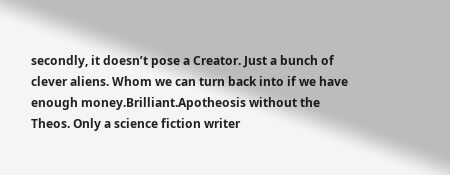secondly, it doesn’t pose a Creator. Just a bunch of clever aliens. Whom we can turn back into if we have enough money.Brilliant.Apotheosis without the Theos. Only a science fiction writer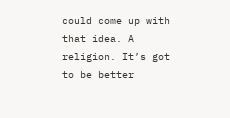could come up with that idea. A religion. It’s got to be better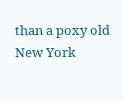than a poxy old New York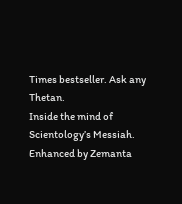Times bestseller. Ask any Thetan.
Inside the mind of Scientology’s Messiah.
Enhanced by Zemanta